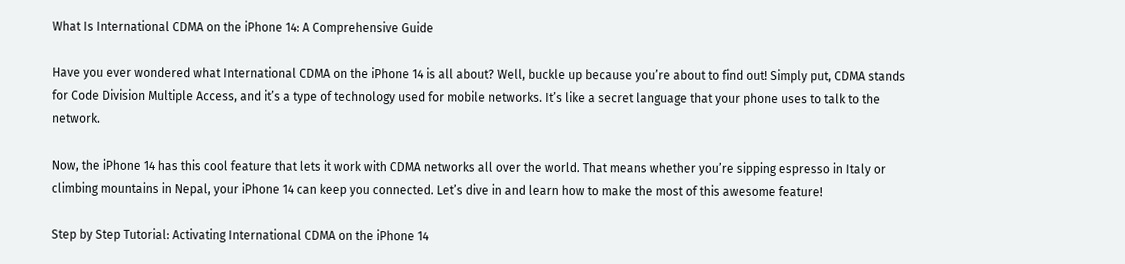What Is International CDMA on the iPhone 14: A Comprehensive Guide

Have you ever wondered what International CDMA on the iPhone 14 is all about? Well, buckle up because you’re about to find out! Simply put, CDMA stands for Code Division Multiple Access, and it’s a type of technology used for mobile networks. It’s like a secret language that your phone uses to talk to the network.

Now, the iPhone 14 has this cool feature that lets it work with CDMA networks all over the world. That means whether you’re sipping espresso in Italy or climbing mountains in Nepal, your iPhone 14 can keep you connected. Let’s dive in and learn how to make the most of this awesome feature!

Step by Step Tutorial: Activating International CDMA on the iPhone 14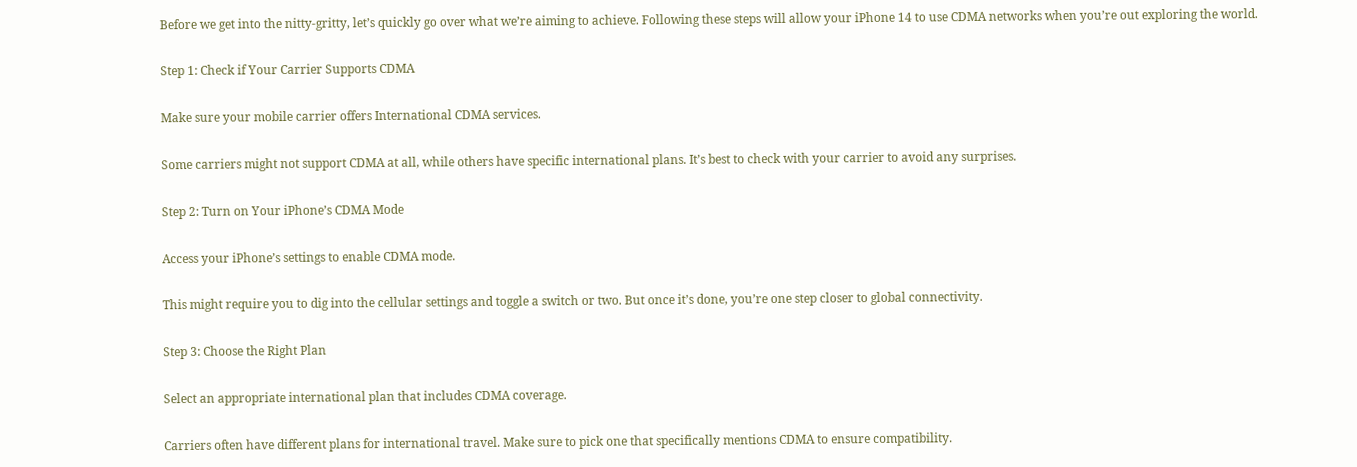Before we get into the nitty-gritty, let’s quickly go over what we’re aiming to achieve. Following these steps will allow your iPhone 14 to use CDMA networks when you’re out exploring the world.

Step 1: Check if Your Carrier Supports CDMA

Make sure your mobile carrier offers International CDMA services.

Some carriers might not support CDMA at all, while others have specific international plans. It’s best to check with your carrier to avoid any surprises.

Step 2: Turn on Your iPhone’s CDMA Mode

Access your iPhone’s settings to enable CDMA mode.

This might require you to dig into the cellular settings and toggle a switch or two. But once it’s done, you’re one step closer to global connectivity.

Step 3: Choose the Right Plan

Select an appropriate international plan that includes CDMA coverage.

Carriers often have different plans for international travel. Make sure to pick one that specifically mentions CDMA to ensure compatibility.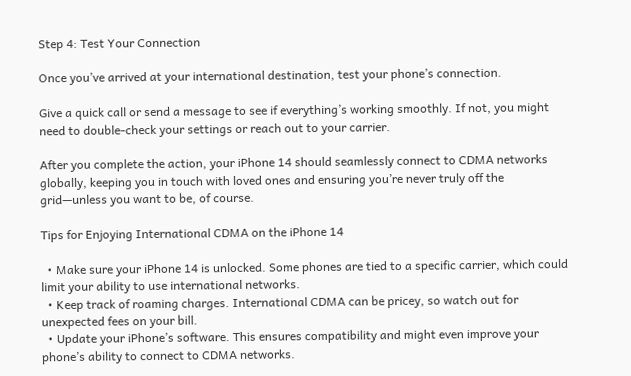Step 4: Test Your Connection

Once you’ve arrived at your international destination, test your phone’s connection.

Give a quick call or send a message to see if everything’s working smoothly. If not, you might need to double-check your settings or reach out to your carrier.

After you complete the action, your iPhone 14 should seamlessly connect to CDMA networks globally, keeping you in touch with loved ones and ensuring you’re never truly off the grid—unless you want to be, of course.

Tips for Enjoying International CDMA on the iPhone 14

  • Make sure your iPhone 14 is unlocked. Some phones are tied to a specific carrier, which could limit your ability to use international networks.
  • Keep track of roaming charges. International CDMA can be pricey, so watch out for unexpected fees on your bill.
  • Update your iPhone’s software. This ensures compatibility and might even improve your phone’s ability to connect to CDMA networks.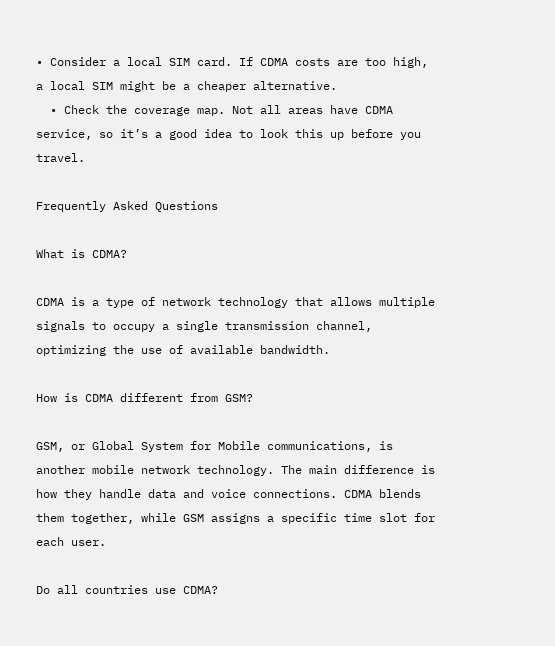• Consider a local SIM card. If CDMA costs are too high, a local SIM might be a cheaper alternative.
  • Check the coverage map. Not all areas have CDMA service, so it’s a good idea to look this up before you travel.

Frequently Asked Questions

What is CDMA?

CDMA is a type of network technology that allows multiple signals to occupy a single transmission channel, optimizing the use of available bandwidth.

How is CDMA different from GSM?

GSM, or Global System for Mobile communications, is another mobile network technology. The main difference is how they handle data and voice connections. CDMA blends them together, while GSM assigns a specific time slot for each user.

Do all countries use CDMA?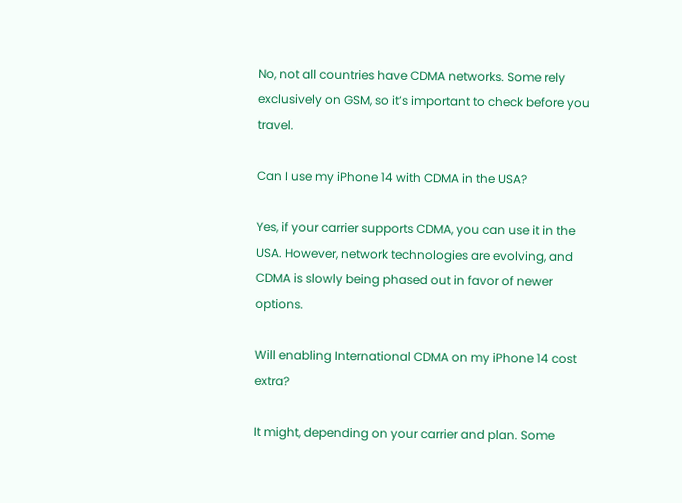No, not all countries have CDMA networks. Some rely exclusively on GSM, so it’s important to check before you travel.

Can I use my iPhone 14 with CDMA in the USA?

Yes, if your carrier supports CDMA, you can use it in the USA. However, network technologies are evolving, and CDMA is slowly being phased out in favor of newer options.

Will enabling International CDMA on my iPhone 14 cost extra?

It might, depending on your carrier and plan. Some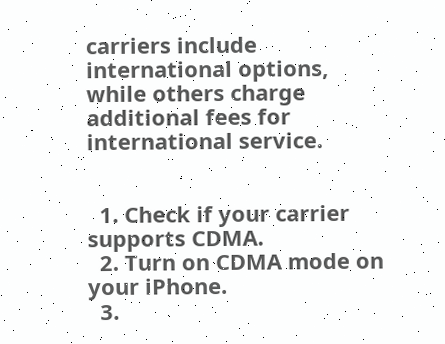carriers include international options, while others charge additional fees for international service.


  1. Check if your carrier supports CDMA.
  2. Turn on CDMA mode on your iPhone.
  3.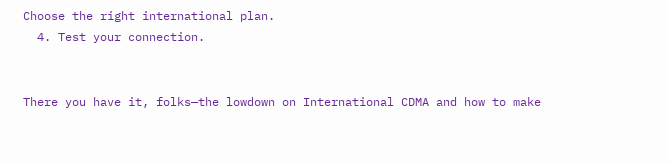Choose the right international plan.
  4. Test your connection.


There you have it, folks—the lowdown on International CDMA and how to make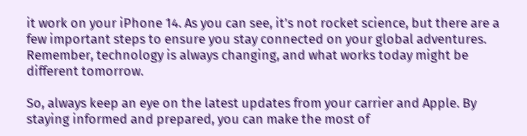it work on your iPhone 14. As you can see, it’s not rocket science, but there are a few important steps to ensure you stay connected on your global adventures. Remember, technology is always changing, and what works today might be different tomorrow.

So, always keep an eye on the latest updates from your carrier and Apple. By staying informed and prepared, you can make the most of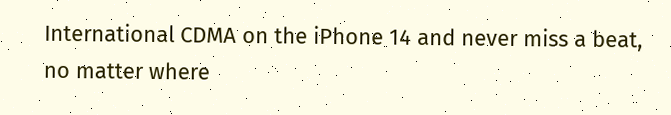International CDMA on the iPhone 14 and never miss a beat, no matter where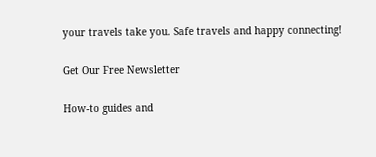your travels take you. Safe travels and happy connecting!

Get Our Free Newsletter

How-to guides and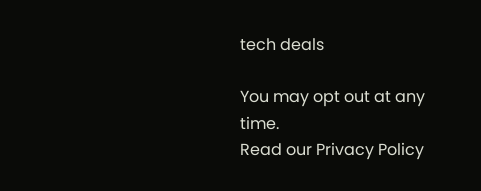tech deals

You may opt out at any time.
Read our Privacy Policy